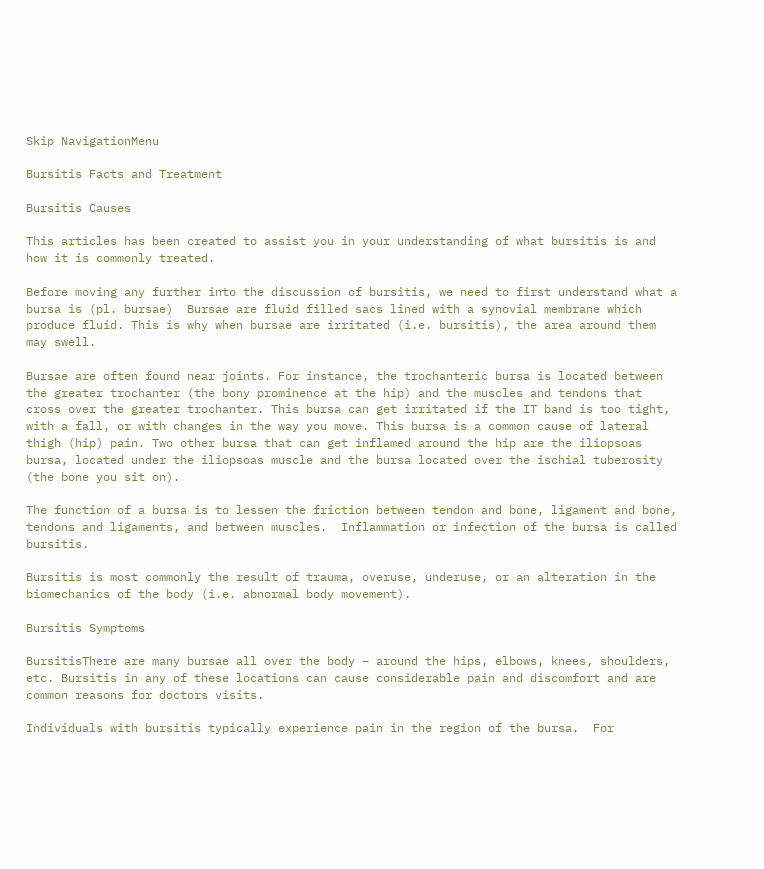Skip NavigationMenu

Bursitis Facts and Treatment

Bursitis Causes

This articles has been created to assist you in your understanding of what bursitis is and how it is commonly treated.

Before moving any further into the discussion of bursitis, we need to first understand what a bursa is (pl. bursae)  Bursae are fluid filled sacs lined with a synovial membrane which produce fluid. This is why when bursae are irritated (i.e. bursitis), the area around them may swell.

Bursae are often found near joints. For instance, the trochanteric bursa is located between the greater trochanter (the bony prominence at the hip) and the muscles and tendons that cross over the greater trochanter. This bursa can get irritated if the IT band is too tight, with a fall, or with changes in the way you move. This bursa is a common cause of lateral thigh (hip) pain. Two other bursa that can get inflamed around the hip are the iliopsoas bursa, located under the iliopsoas muscle and the bursa located over the ischial tuberosity (the bone you sit on).

The function of a bursa is to lessen the friction between tendon and bone, ligament and bone, tendons and ligaments, and between muscles.  Inflammation or infection of the bursa is called bursitis.

Bursitis is most commonly the result of trauma, overuse, underuse, or an alteration in the biomechanics of the body (i.e. abnormal body movement).

Bursitis Symptoms

BursitisThere are many bursae all over the body – around the hips, elbows, knees, shoulders, etc. Bursitis in any of these locations can cause considerable pain and discomfort and are common reasons for doctors visits.

Individuals with bursitis typically experience pain in the region of the bursa.  For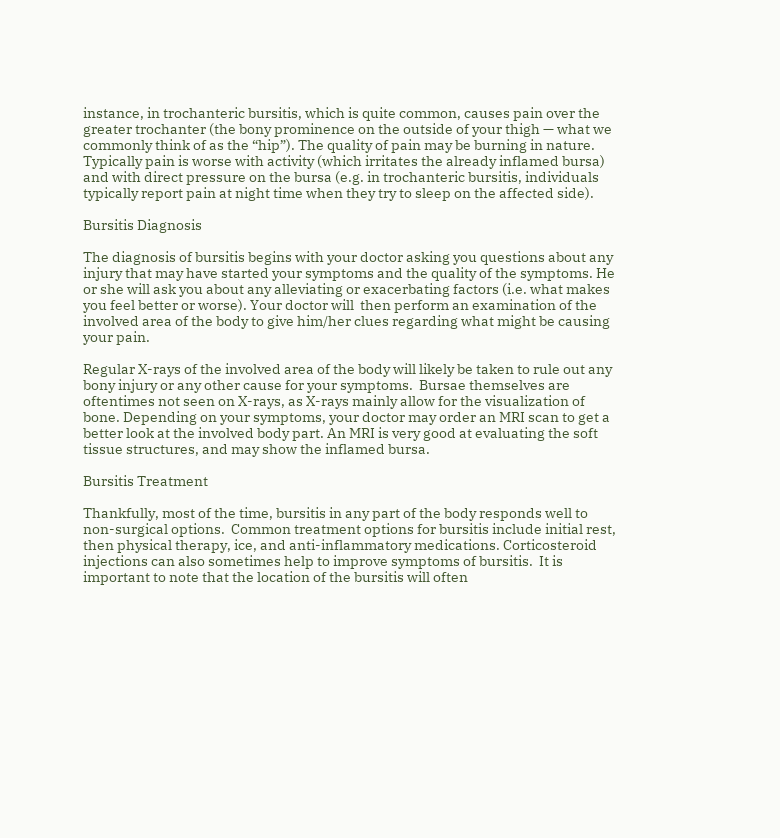instance, in trochanteric bursitis, which is quite common, causes pain over the greater trochanter (the bony prominence on the outside of your thigh — what we commonly think of as the “hip”). The quality of pain may be burning in nature.  Typically pain is worse with activity (which irritates the already inflamed bursa) and with direct pressure on the bursa (e.g. in trochanteric bursitis, individuals typically report pain at night time when they try to sleep on the affected side).

Bursitis Diagnosis

The diagnosis of bursitis begins with your doctor asking you questions about any injury that may have started your symptoms and the quality of the symptoms. He or she will ask you about any alleviating or exacerbating factors (i.e. what makes you feel better or worse). Your doctor will  then perform an examination of the involved area of the body to give him/her clues regarding what might be causing your pain.

Regular X-rays of the involved area of the body will likely be taken to rule out any bony injury or any other cause for your symptoms.  Bursae themselves are oftentimes not seen on X-rays, as X-rays mainly allow for the visualization of bone. Depending on your symptoms, your doctor may order an MRI scan to get a better look at the involved body part. An MRI is very good at evaluating the soft tissue structures, and may show the inflamed bursa.

Bursitis Treatment

Thankfully, most of the time, bursitis in any part of the body responds well to non-surgical options.  Common treatment options for bursitis include initial rest, then physical therapy, ice, and anti-inflammatory medications. Corticosteroid injections can also sometimes help to improve symptoms of bursitis.  It is important to note that the location of the bursitis will often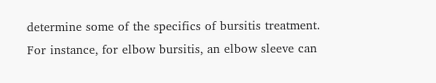determine some of the specifics of bursitis treatment. For instance, for elbow bursitis, an elbow sleeve can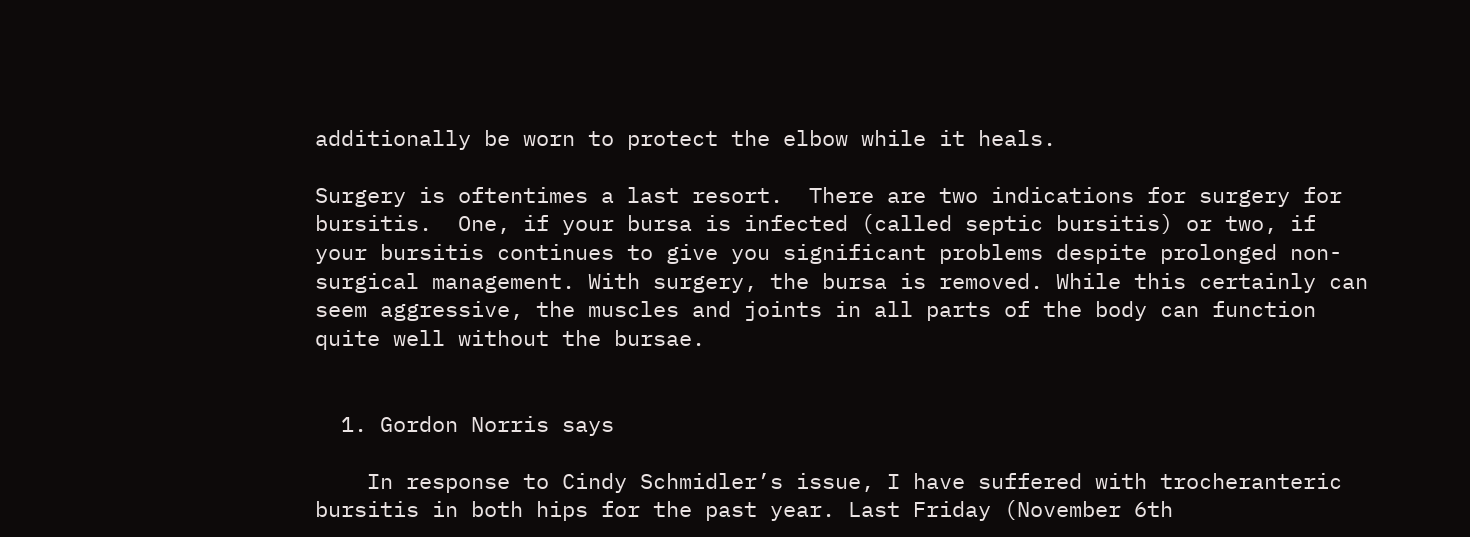additionally be worn to protect the elbow while it heals.

Surgery is oftentimes a last resort.  There are two indications for surgery for bursitis.  One, if your bursa is infected (called septic bursitis) or two, if your bursitis continues to give you significant problems despite prolonged non-surgical management. With surgery, the bursa is removed. While this certainly can seem aggressive, the muscles and joints in all parts of the body can function quite well without the bursae.


  1. Gordon Norris says

    In response to Cindy Schmidler’s issue, I have suffered with trocheranteric bursitis in both hips for the past year. Last Friday (November 6th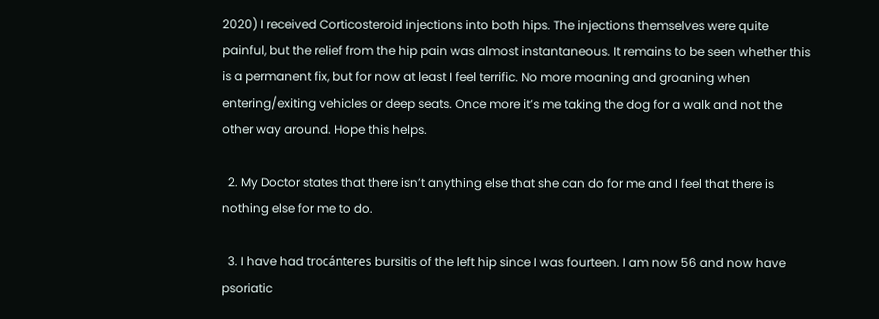2020) I received Corticosteroid injections into both hips. The injections themselves were quite painful, but the relief from the hip pain was almost instantaneous. It remains to be seen whether this is a permanent fix, but for now at least I feel terrific. No more moaning and groaning when entering/exiting vehicles or deep seats. Once more it’s me taking the dog for a walk and not the other way around. Hope this helps.

  2. My Doctor states that there isn’t anything else that she can do for me and I feel that there is nothing else for me to do.

  3. I have had trocánteres bursitis of the left hip since I was fourteen. I am now 56 and now have psoriatic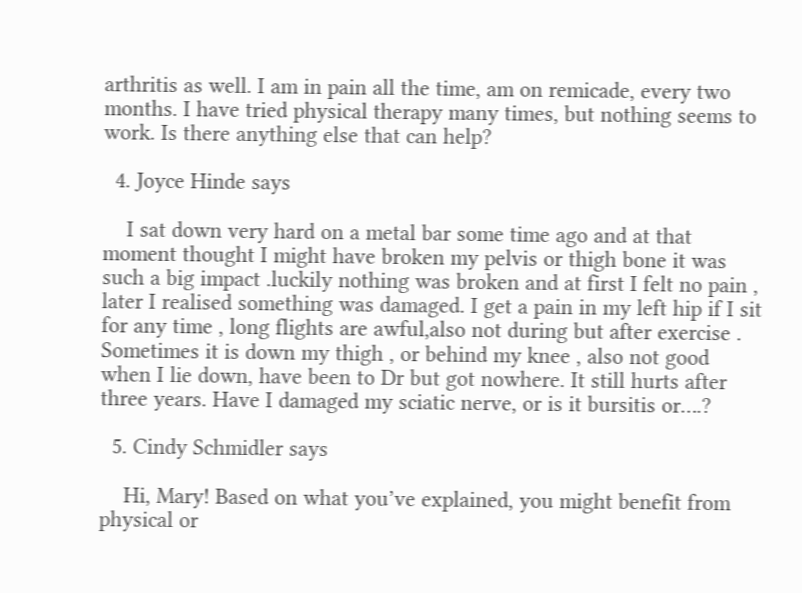arthritis as well. I am in pain all the time, am on remicade, every two months. I have tried physical therapy many times, but nothing seems to work. Is there anything else that can help?

  4. Joyce Hinde says

    I sat down very hard on a metal bar some time ago and at that moment thought I might have broken my pelvis or thigh bone it was such a big impact .luckily nothing was broken and at first I felt no pain , later I realised something was damaged. I get a pain in my left hip if I sit for any time , long flights are awful,also not during but after exercise . Sometimes it is down my thigh , or behind my knee , also not good when I lie down, have been to Dr but got nowhere. It still hurts after three years. Have I damaged my sciatic nerve, or is it bursitis or….?

  5. Cindy Schmidler says

    Hi, Mary! Based on what you’ve explained, you might benefit from physical or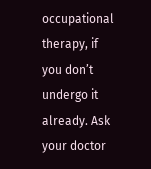occupational therapy, if you don’t undergo it already. Ask your doctor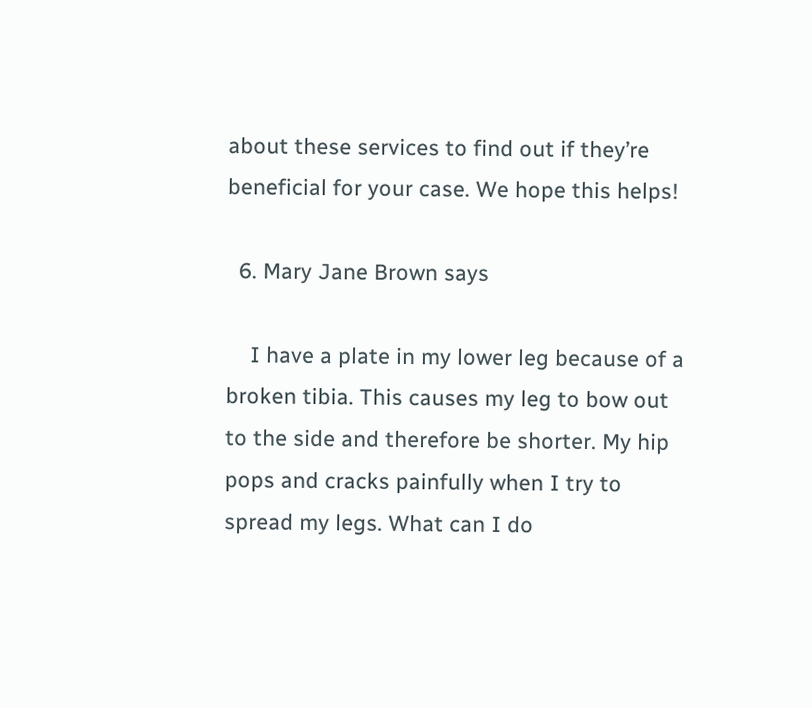about these services to find out if they’re beneficial for your case. We hope this helps!

  6. Mary Jane Brown says

    I have a plate in my lower leg because of a broken tibia. This causes my leg to bow out to the side and therefore be shorter. My hip pops and cracks painfully when I try to spread my legs. What can I do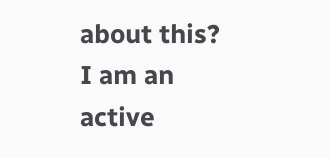about this? I am an active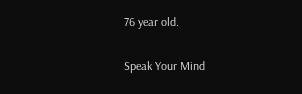76 year old.

Speak Your Mind